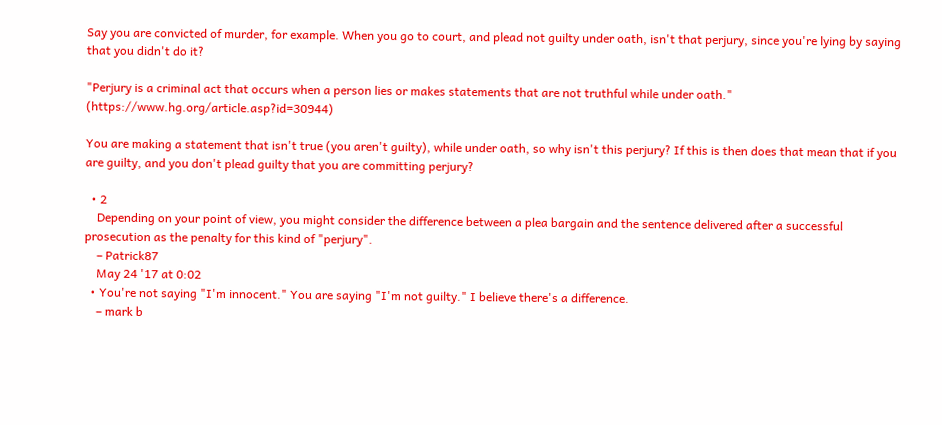Say you are convicted of murder, for example. When you go to court, and plead not guilty under oath, isn't that perjury, since you're lying by saying that you didn't do it?

"Perjury is a criminal act that occurs when a person lies or makes statements that are not truthful while under oath." (https://www.hg.org/article.asp?id=30944)

You are making a statement that isn't true (you aren't guilty), while under oath, so why isn't this perjury? If this is then does that mean that if you are guilty, and you don't plead guilty that you are committing perjury?

  • 2
    Depending on your point of view, you might consider the difference between a plea bargain and the sentence delivered after a successful prosecution as the penalty for this kind of "perjury".
    – Patrick87
    May 24 '17 at 0:02
  • You're not saying "I'm innocent." You are saying "I'm not guilty." I believe there's a difference.
    – mark b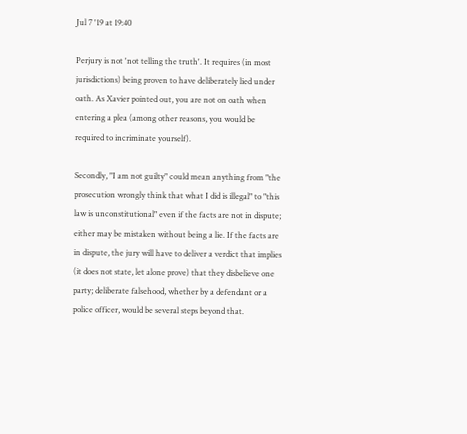Jul 7 '19 at 19:40

Perjury is not 'not telling the truth'. It requires (in most jurisdictions) being proven to have deliberately lied under oath. As Xavier pointed out, you are not on oath when entering a plea (among other reasons, you would be required to incriminate yourself).

Secondly, "I am not guilty" could mean anything from "the prosecution wrongly think that what I did is illegal" to "this law is unconstitutional" even if the facts are not in dispute; either may be mistaken without being a lie. If the facts are in dispute, the jury will have to deliver a verdict that implies (it does not state, let alone prove) that they disbelieve one party; deliberate falsehood, whether by a defendant or a police officer, would be several steps beyond that.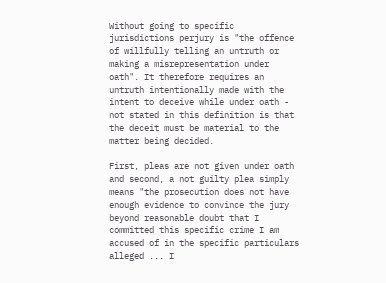Without going to specific jurisdictions perjury is "the offence of willfully telling an untruth or making a misrepresentation under oath". It therefore requires an untruth intentionally made with the intent to deceive while under oath - not stated in this definition is that the deceit must be material to the matter being decided.

First, pleas are not given under oath and second, a not guilty plea simply means "the prosecution does not have enough evidence to convince the jury beyond reasonable doubt that I committed this specific crime I am accused of in the specific particulars alleged ... I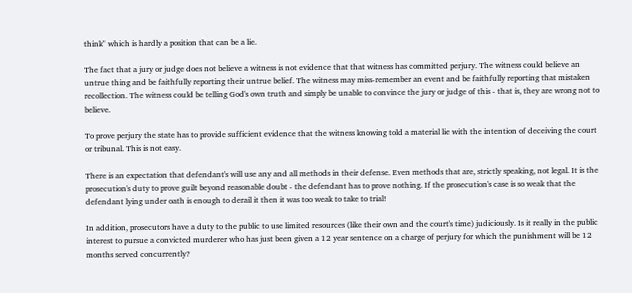think" which is hardly a position that can be a lie.

The fact that a jury or judge does not believe a witness is not evidence that that witness has committed perjury. The witness could believe an untrue thing and be faithfully reporting their untrue belief. The witness may miss-remember an event and be faithfully reporting that mistaken recollection. The witness could be telling God's own truth and simply be unable to convince the jury or judge of this - that is, they are wrong not to believe.

To prove perjury the state has to provide sufficient evidence that the witness knowing told a material lie with the intention of deceiving the court or tribunal. This is not easy.

There is an expectation that defendant's will use any and all methods in their defense. Even methods that are, strictly speaking, not legal. It is the prosecution's duty to prove guilt beyond reasonable doubt - the defendant has to prove nothing. If the prosecution's case is so weak that the defendant lying under oath is enough to derail it then it was too weak to take to trial!

In addition, prosecutors have a duty to the public to use limited resources (like their own and the court's time) judiciously. Is it really in the public interest to pursue a convicted murderer who has just been given a 12 year sentence on a charge of perjury for which the punishment will be 12 months served concurrently?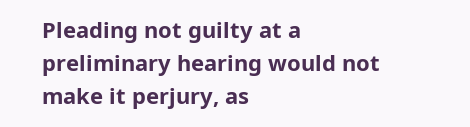Pleading not guilty at a preliminary hearing would not make it perjury, as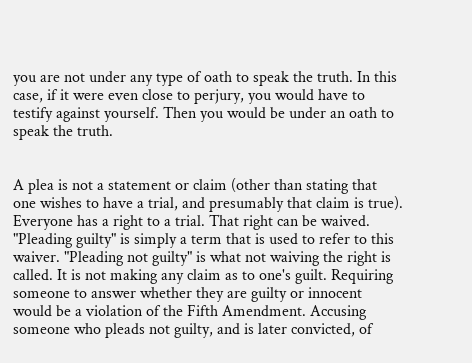you are not under any type of oath to speak the truth. In this case, if it were even close to perjury, you would have to testify against yourself. Then you would be under an oath to speak the truth.


A plea is not a statement or claim (other than stating that one wishes to have a trial, and presumably that claim is true). Everyone has a right to a trial. That right can be waived. "Pleading guilty" is simply a term that is used to refer to this waiver. "Pleading not guilty" is what not waiving the right is called. It is not making any claim as to one's guilt. Requiring someone to answer whether they are guilty or innocent would be a violation of the Fifth Amendment. Accusing someone who pleads not guilty, and is later convicted, of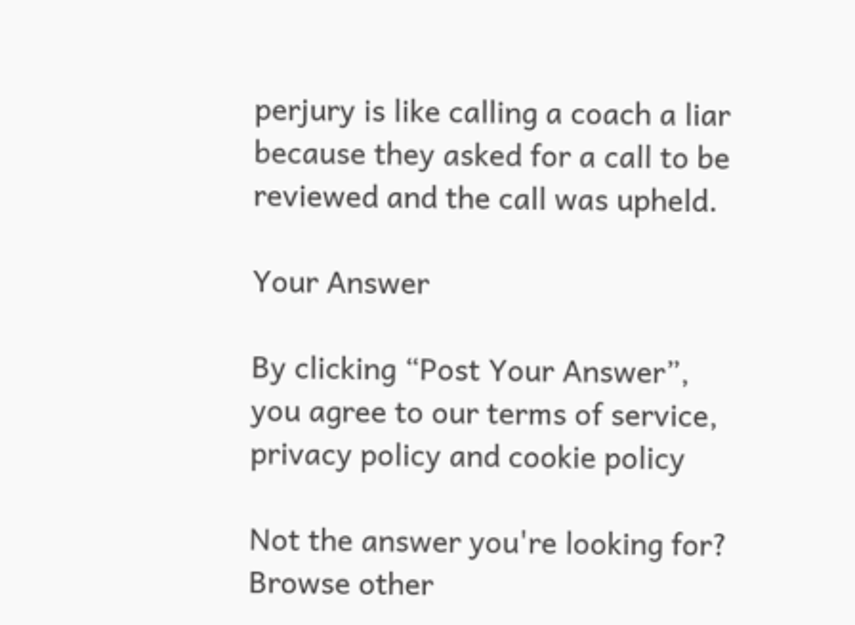perjury is like calling a coach a liar because they asked for a call to be reviewed and the call was upheld.

Your Answer

By clicking “Post Your Answer”, you agree to our terms of service, privacy policy and cookie policy

Not the answer you're looking for? Browse other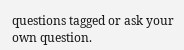questions tagged or ask your own question.